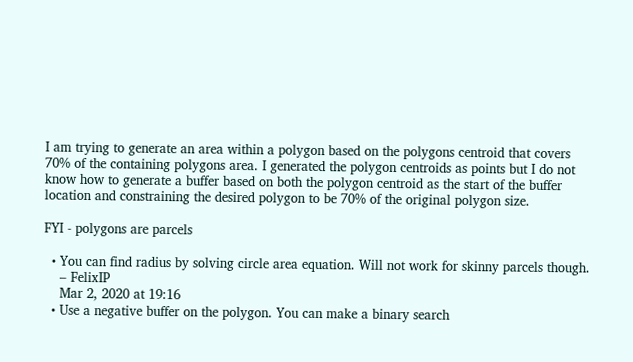I am trying to generate an area within a polygon based on the polygons centroid that covers 70% of the containing polygons area. I generated the polygon centroids as points but I do not know how to generate a buffer based on both the polygon centroid as the start of the buffer location and constraining the desired polygon to be 70% of the original polygon size.

FYI - polygons are parcels

  • You can find radius by solving circle area equation. Will not work for skinny parcels though.
    – FelixIP
    Mar 2, 2020 at 19:16
  • Use a negative buffer on the polygon. You can make a binary search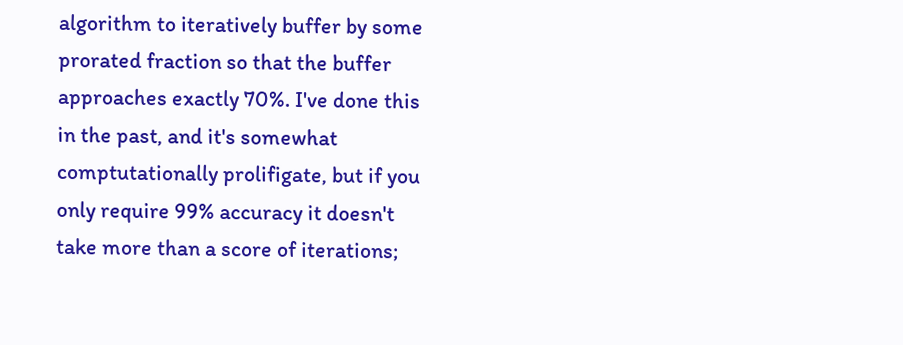algorithm to iteratively buffer by some prorated fraction so that the buffer approaches exactly 70%. I've done this in the past, and it's somewhat comptutationally prolifigate, but if you only require 99% accuracy it doesn't take more than a score of iterations;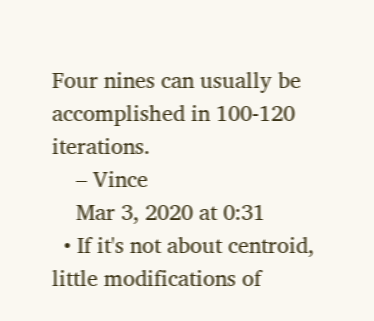Four nines can usually be accomplished in 100-120 iterations.
    – Vince
    Mar 3, 2020 at 0:31
  • If it's not about centroid, little modifications of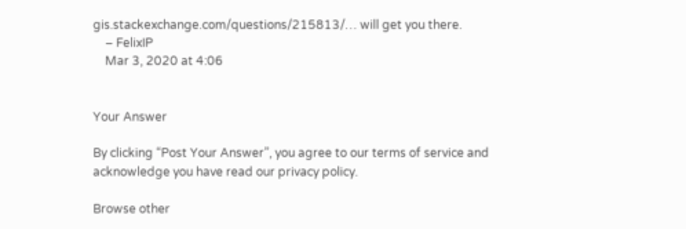gis.stackexchange.com/questions/215813/… will get you there.
    – FelixIP
    Mar 3, 2020 at 4:06


Your Answer

By clicking “Post Your Answer”, you agree to our terms of service and acknowledge you have read our privacy policy.

Browse other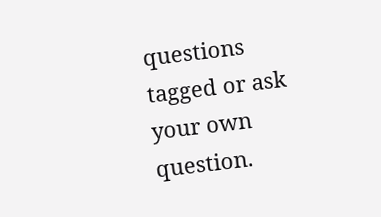questions tagged or ask your own question.